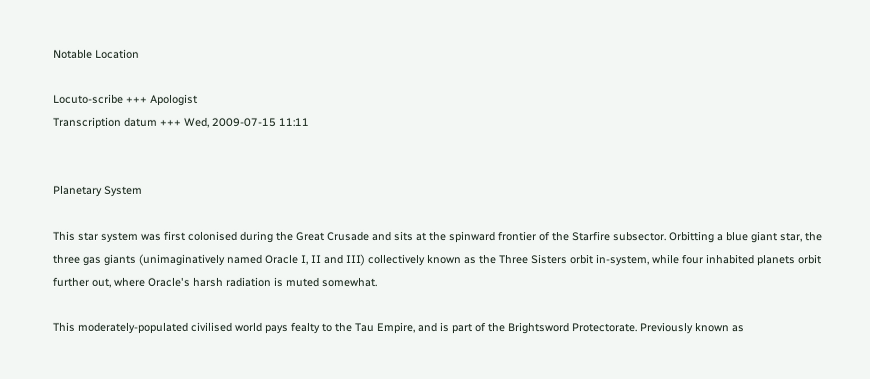Notable Location

Locuto-scribe +++ Apologist
Transcription datum +++ Wed, 2009-07-15 11:11


Planetary System

This star system was first colonised during the Great Crusade and sits at the spinward frontier of the Starfire subsector. Orbitting a blue giant star, the three gas giants (unimaginatively named Oracle I, II and III) collectively known as the Three Sisters orbit in-system, while four inhabited planets orbit further out, where Oracle's harsh radiation is muted somewhat.

This moderately-populated civilised world pays fealty to the Tau Empire, and is part of the Brightsword Protectorate. Previously known as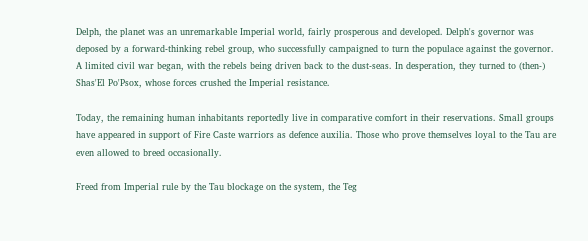Delph, the planet was an unremarkable Imperial world, fairly prosperous and developed. Delph's governor was deposed by a forward-thinking rebel group, who successfully campaigned to turn the populace against the governor. A limited civil war began, with the rebels being driven back to the dust-seas. In desperation, they turned to (then-) Shas'El Po'Psox, whose forces crushed the Imperial resistance.

Today, the remaining human inhabitants reportedly live in comparative comfort in their reservations. Small groups have appeared in support of Fire Caste warriors as defence auxilia. Those who prove themselves loyal to the Tau are even allowed to breed occasionally.

Freed from Imperial rule by the Tau blockage on the system, the Teg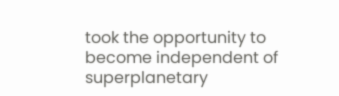took the opportunity to become independent of superplanetary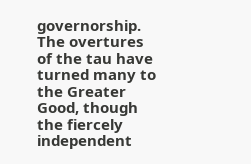governorship. The overtures of the tau have turned many to the Greater Good, though the fiercely independent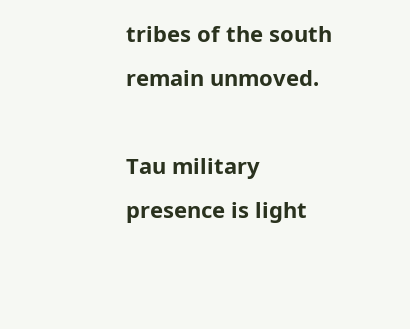tribes of the south remain unmoved.

Tau military presence is light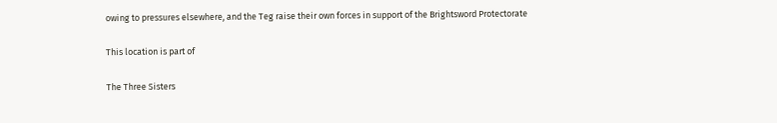owing to pressures elsewhere, and the Teg raise their own forces in support of the Brightsword Protectorate

This location is part of

The Three Sisters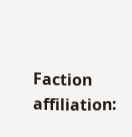Faction affiliation: